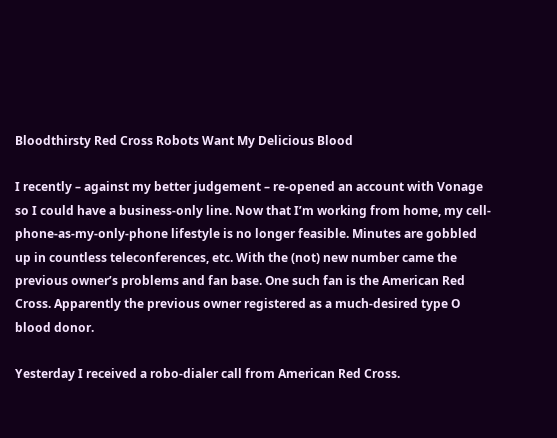Bloodthirsty Red Cross Robots Want My Delicious Blood

I recently – against my better judgement – re-opened an account with Vonage so I could have a business-only line. Now that I’m working from home, my cell-phone-as-my-only-phone lifestyle is no longer feasible. Minutes are gobbled up in countless teleconferences, etc. With the (not) new number came the previous owner’s problems and fan base. One such fan is the American Red Cross. Apparently the previous owner registered as a much-desired type O blood donor.

Yesterday I received a robo-dialer call from American Red Cross.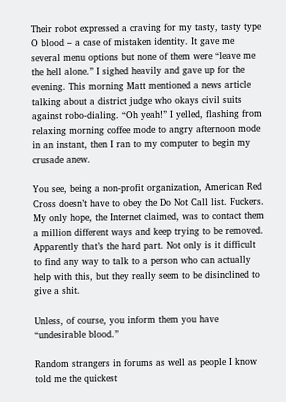Their robot expressed a craving for my tasty, tasty type O blood – a case of mistaken identity. It gave me several menu options but none of them were “leave me the hell alone.” I sighed heavily and gave up for the evening. This morning Matt mentioned a news article talking about a district judge who okays civil suits against robo-dialing. “Oh yeah!” I yelled, flashing from relaxing morning coffee mode to angry afternoon mode in an instant, then I ran to my computer to begin my crusade anew.

You see, being a non-profit organization, American Red Cross doesn’t have to obey the Do Not Call list. Fuckers. My only hope, the Internet claimed, was to contact them a million different ways and keep trying to be removed. Apparently that’s the hard part. Not only is it difficult to find any way to talk to a person who can actually help with this, but they really seem to be disinclined to give a shit.

Unless, of course, you inform them you have “undesirable blood.”

Random strangers in forums as well as people I know told me the quickest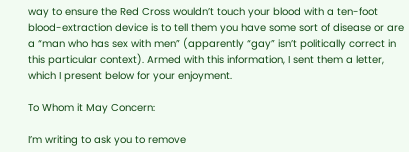way to ensure the Red Cross wouldn’t touch your blood with a ten-foot blood-extraction device is to tell them you have some sort of disease or are a “man who has sex with men” (apparently “gay” isn’t politically correct in this particular context). Armed with this information, I sent them a letter, which I present below for your enjoyment.

To Whom it May Concern:

I’m writing to ask you to remove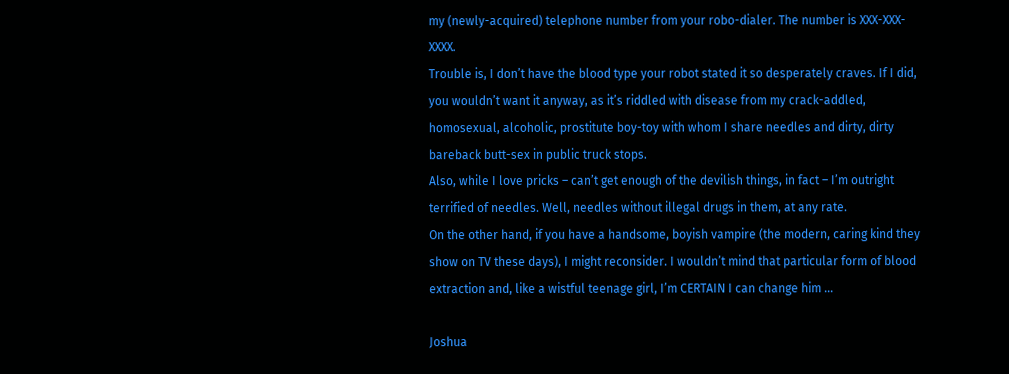my (newly-acquired) telephone number from your robo-dialer. The number is XXX-XXX-XXXX.
Trouble is, I don’t have the blood type your robot stated it so desperately craves. If I did, you wouldn’t want it anyway, as it’s riddled with disease from my crack-addled, homosexual, alcoholic, prostitute boy-toy with whom I share needles and dirty, dirty bareback butt-sex in public truck stops.
Also, while I love pricks – can’t get enough of the devilish things, in fact – I’m outright terrified of needles. Well, needles without illegal drugs in them, at any rate.
On the other hand, if you have a handsome, boyish vampire (the modern, caring kind they show on TV these days), I might reconsider. I wouldn’t mind that particular form of blood extraction and, like a wistful teenage girl, I’m CERTAIN I can change him …

Joshua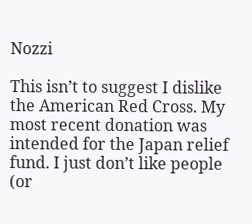Nozzi

This isn’t to suggest I dislike the American Red Cross. My most recent donation was intended for the Japan relief fund. I just don’t like people (or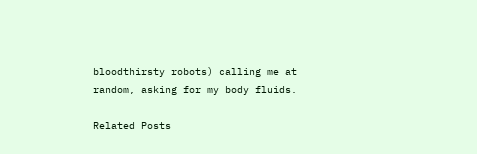bloodthirsty robots) calling me at random, asking for my body fluids.

Related Posts